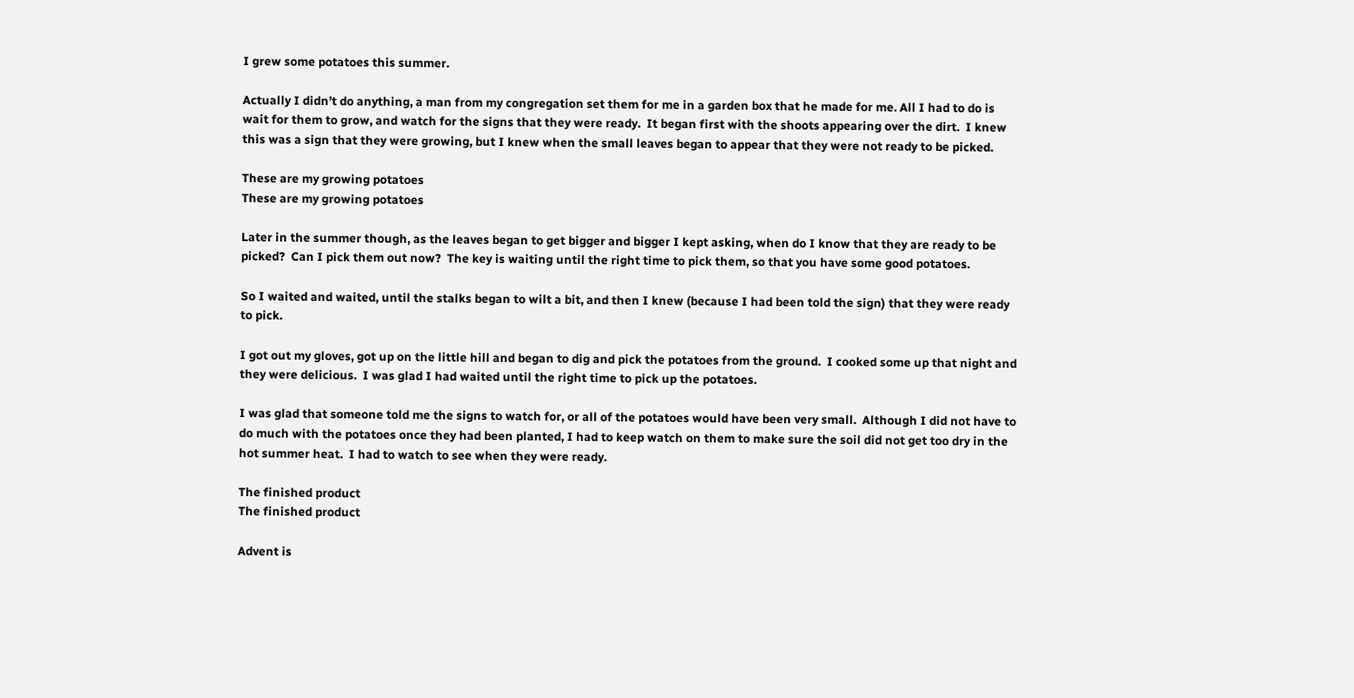I grew some potatoes this summer.

Actually I didn’t do anything, a man from my congregation set them for me in a garden box that he made for me. All I had to do is wait for them to grow, and watch for the signs that they were ready.  It began first with the shoots appearing over the dirt.  I knew this was a sign that they were growing, but I knew when the small leaves began to appear that they were not ready to be picked.

These are my growing potatoes
These are my growing potatoes

Later in the summer though, as the leaves began to get bigger and bigger I kept asking, when do I know that they are ready to be picked?  Can I pick them out now?  The key is waiting until the right time to pick them, so that you have some good potatoes.

So I waited and waited, until the stalks began to wilt a bit, and then I knew (because I had been told the sign) that they were ready to pick.

I got out my gloves, got up on the little hill and began to dig and pick the potatoes from the ground.  I cooked some up that night and they were delicious.  I was glad I had waited until the right time to pick up the potatoes.

I was glad that someone told me the signs to watch for, or all of the potatoes would have been very small.  Although I did not have to do much with the potatoes once they had been planted, I had to keep watch on them to make sure the soil did not get too dry in the hot summer heat.  I had to watch to see when they were ready.

The finished product
The finished product

Advent is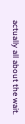actually all about the wait.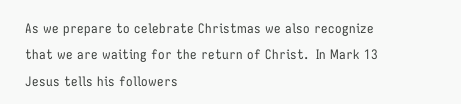As we prepare to celebrate Christmas we also recognize that we are waiting for the return of Christ.  In Mark 13 Jesus tells his followers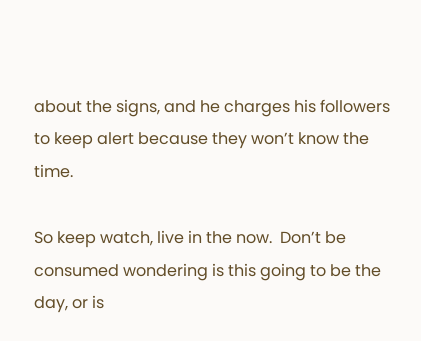about the signs, and he charges his followers to keep alert because they won’t know the time.

So keep watch, live in the now.  Don’t be consumed wondering is this going to be the day, or is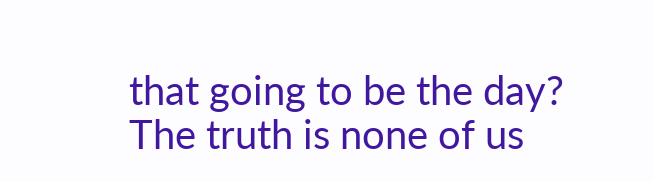that going to be the day?  The truth is none of us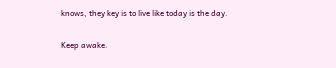knows, they key is to live like today is the day.

Keep awake.